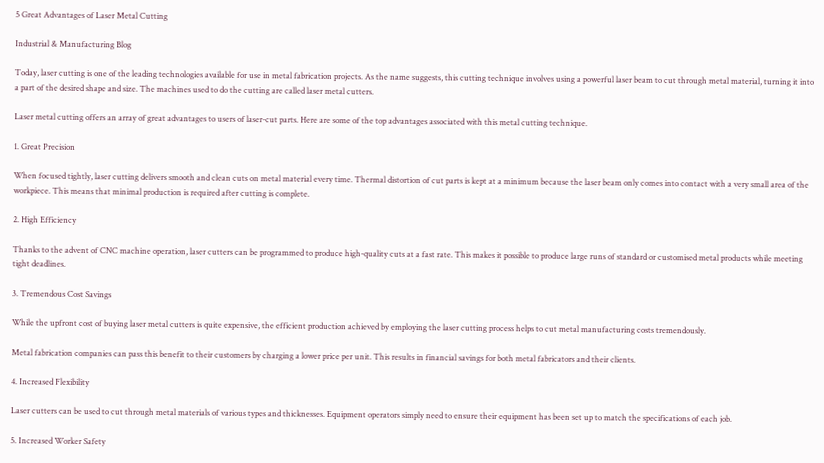5 Great Advantages of Laser Metal Cutting

Industrial & Manufacturing Blog

Today, laser cutting is one of the leading technologies available for use in metal fabrication projects. As the name suggests, this cutting technique involves using a powerful laser beam to cut through metal material, turning it into a part of the desired shape and size. The machines used to do the cutting are called laser metal cutters.

Laser metal cutting offers an array of great advantages to users of laser-cut parts. Here are some of the top advantages associated with this metal cutting technique.

1. Great Precision

When focused tightly, laser cutting delivers smooth and clean cuts on metal material every time. Thermal distortion of cut parts is kept at a minimum because the laser beam only comes into contact with a very small area of the workpiece. This means that minimal production is required after cutting is complete.

2. High Efficiency

Thanks to the advent of CNC machine operation, laser cutters can be programmed to produce high-quality cuts at a fast rate. This makes it possible to produce large runs of standard or customised metal products while meeting tight deadlines.

3. Tremendous Cost Savings

While the upfront cost of buying laser metal cutters is quite expensive, the efficient production achieved by employing the laser cutting process helps to cut metal manufacturing costs tremendously.

Metal fabrication companies can pass this benefit to their customers by charging a lower price per unit. This results in financial savings for both metal fabricators and their clients.

4. Increased Flexibility

Laser cutters can be used to cut through metal materials of various types and thicknesses. Equipment operators simply need to ensure their equipment has been set up to match the specifications of each job.

5. Increased Worker Safety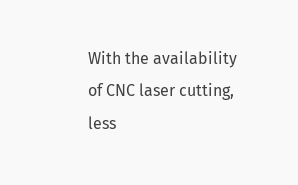With the availability of CNC laser cutting, less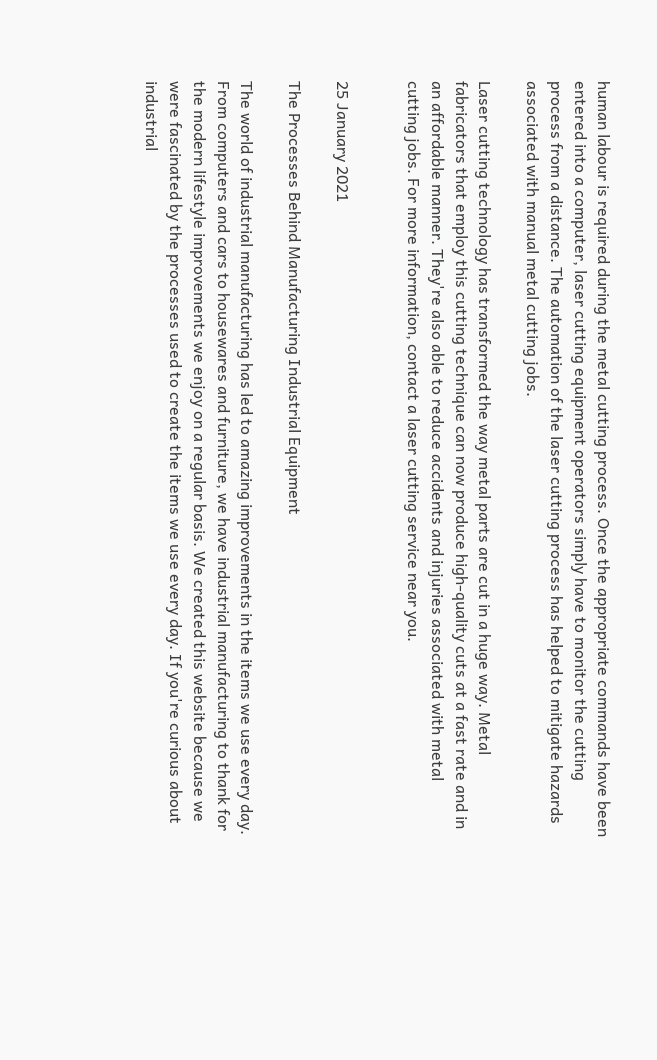human labour is required during the metal cutting process. Once the appropriate commands have been entered into a computer, laser cutting equipment operators simply have to monitor the cutting process from a distance. The automation of the laser cutting process has helped to mitigate hazards associated with manual metal cutting jobs.

Laser cutting technology has transformed the way metal parts are cut in a huge way. Metal fabricators that employ this cutting technique can now produce high-quality cuts at a fast rate and in an affordable manner. They're also able to reduce accidents and injuries associated with metal cutting jobs. For more information, contact a laser cutting service near you.


25 January 2021

The Processes Behind Manufacturing Industrial Equipment

The world of industrial manufacturing has led to amazing improvements in the items we use every day. From computers and cars to housewares and furniture, we have industrial manufacturing to thank for the modern lifestyle improvements we enjoy on a regular basis. We created this website because we were fascinated by the processes used to create the items we use every day. If you're curious about industrial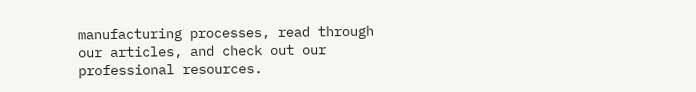manufacturing processes, read through our articles, and check out our professional resources.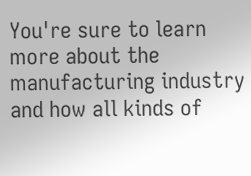You're sure to learn more about the manufacturing industry and how all kinds of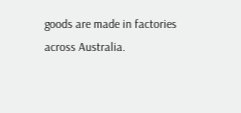goods are made in factories across Australia.